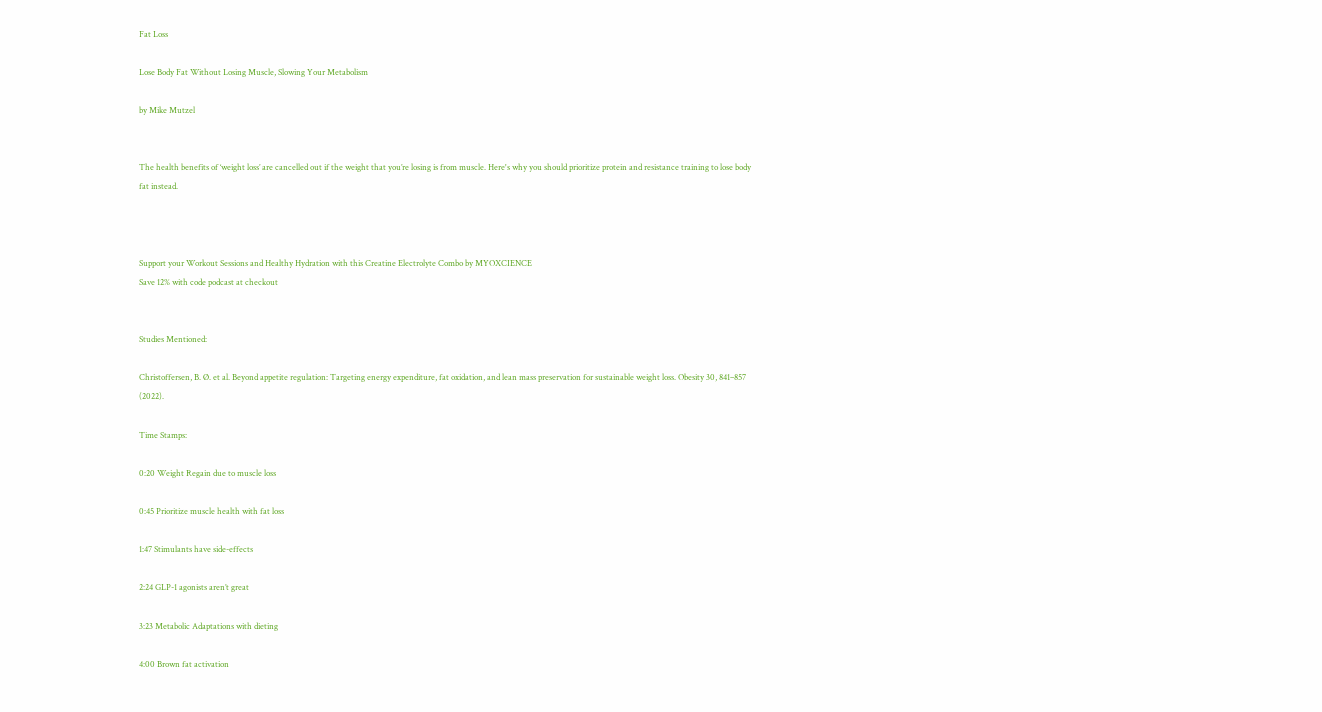Fat Loss

Lose Body Fat Without Losing Muscle, Slowing Your Metabolism

by Mike Mutzel


The health benefits of ‘weight loss’ are cancelled out if the weight that you’re losing is from muscle. Here's why you should prioritize protein and resistance training to lose body fat instead.



Support your Workout Sessions and Healthy Hydration with this Creatine Electrolyte Combo by MYOXCIENCE
Save 12% with code podcast at checkout


Studies Mentioned:

Christoffersen, B. Ø. et al. Beyond appetite regulation: Targeting energy expenditure, fat oxidation, and lean mass preservation for sustainable weight loss. Obesity 30, 841–857 (2022).

Time Stamps:

0:20 Weight Regain due to muscle loss

0:45 Prioritize muscle health with fat loss

1:47 Stimulants have side-effects

2:24 GLP-1 agonists aren’t great

3:23 Metabolic Adaptations with dieting

4:00 Brown fat activation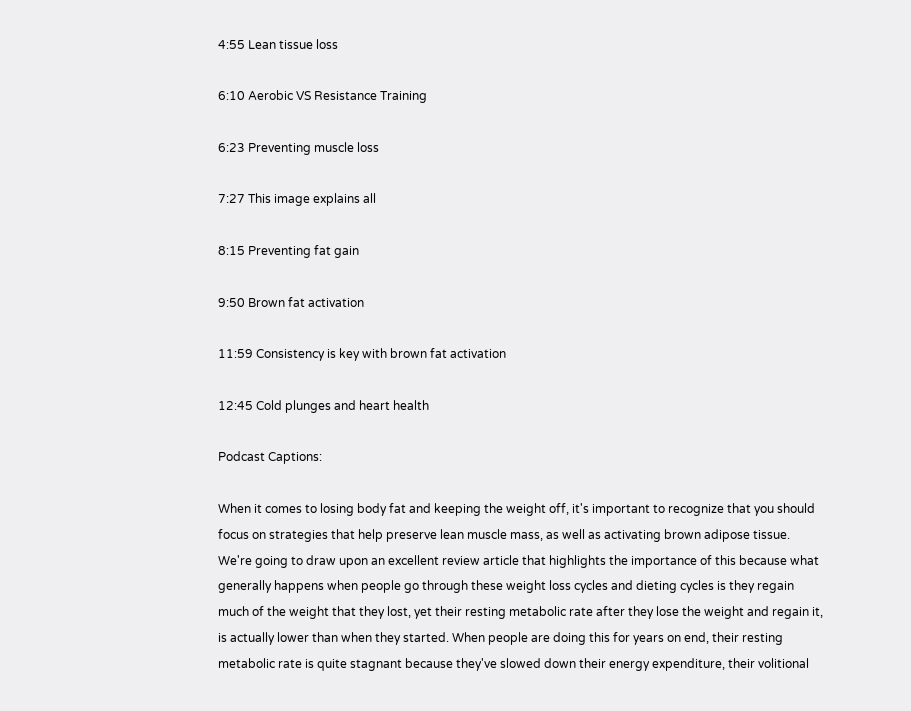4:55 Lean tissue loss

6:10 Aerobic VS Resistance Training

6:23 Preventing muscle loss

7:27 This image explains all

8:15 Preventing fat gain

9:50 Brown fat activation

11:59 Consistency is key with brown fat activation

12:45 Cold plunges and heart health

Podcast Captions:

When it comes to losing body fat and keeping the weight off, it's important to recognize that you should focus on strategies that help preserve lean muscle mass, as well as activating brown adipose tissue. We're going to draw upon an excellent review article that highlights the importance of this because what generally happens when people go through these weight loss cycles and dieting cycles is they regain much of the weight that they lost, yet their resting metabolic rate after they lose the weight and regain it, is actually lower than when they started. When people are doing this for years on end, their resting metabolic rate is quite stagnant because they've slowed down their energy expenditure, their volitional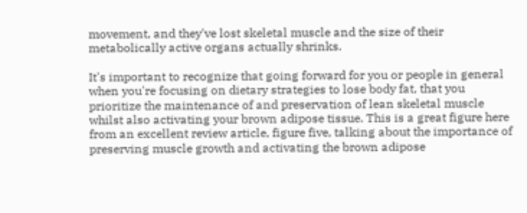movement, and they've lost skeletal muscle and the size of their metabolically active organs actually shrinks.

It's important to recognize that going forward for you or people in general when you're focusing on dietary strategies to lose body fat, that you prioritize the maintenance of and preservation of lean skeletal muscle whilst also activating your brown adipose tissue. This is a great figure here from an excellent review article, figure five, talking about the importance of preserving muscle growth and activating the brown adipose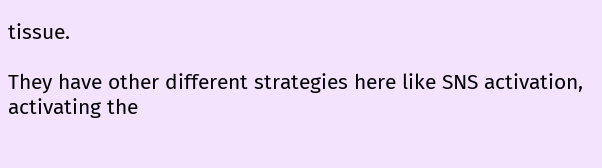tissue.

They have other different strategies here like SNS activation, activating the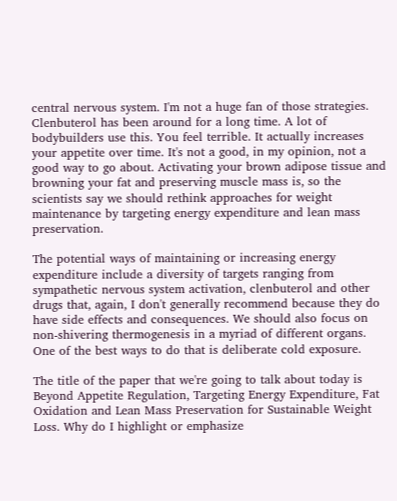central nervous system. I'm not a huge fan of those strategies. Clenbuterol has been around for a long time. A lot of bodybuilders use this. You feel terrible. It actually increases your appetite over time. It's not a good, in my opinion, not a good way to go about. Activating your brown adipose tissue and browning your fat and preserving muscle mass is, so the scientists say we should rethink approaches for weight maintenance by targeting energy expenditure and lean mass preservation.

The potential ways of maintaining or increasing energy expenditure include a diversity of targets ranging from sympathetic nervous system activation, clenbuterol and other drugs that, again, I don't generally recommend because they do have side effects and consequences. We should also focus on non-shivering thermogenesis in a myriad of different organs. One of the best ways to do that is deliberate cold exposure.

The title of the paper that we're going to talk about today is Beyond Appetite Regulation, Targeting Energy Expenditure, Fat Oxidation and Lean Mass Preservation for Sustainable Weight Loss. Why do I highlight or emphasize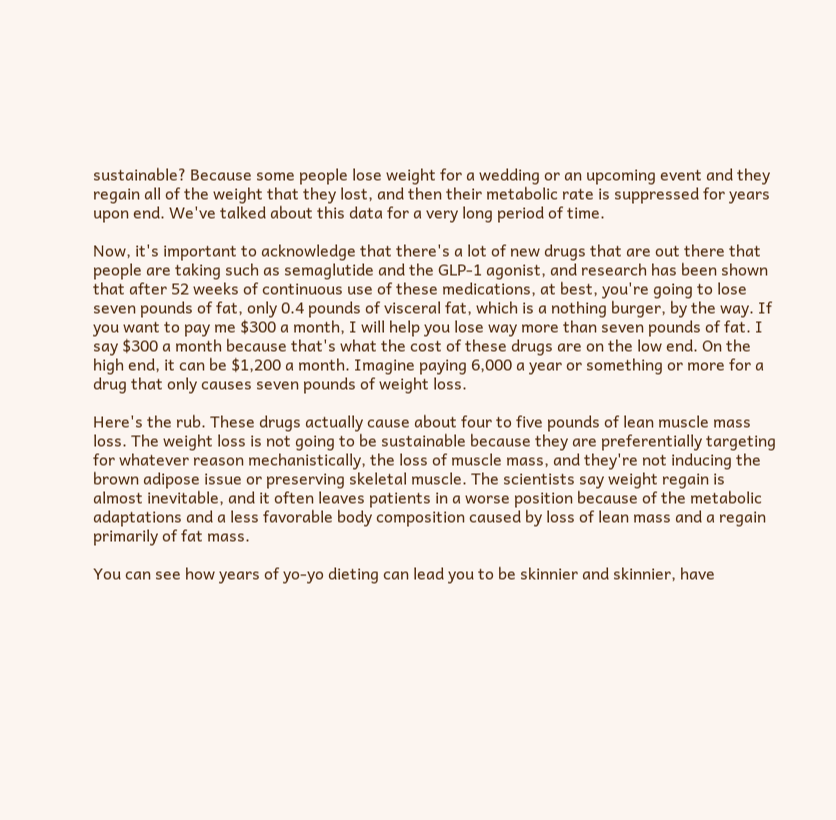sustainable? Because some people lose weight for a wedding or an upcoming event and they regain all of the weight that they lost, and then their metabolic rate is suppressed for years upon end. We've talked about this data for a very long period of time.

Now, it's important to acknowledge that there's a lot of new drugs that are out there that people are taking such as semaglutide and the GLP-1 agonist, and research has been shown that after 52 weeks of continuous use of these medications, at best, you're going to lose seven pounds of fat, only 0.4 pounds of visceral fat, which is a nothing burger, by the way. If you want to pay me $300 a month, I will help you lose way more than seven pounds of fat. I say $300 a month because that's what the cost of these drugs are on the low end. On the high end, it can be $1,200 a month. Imagine paying 6,000 a year or something or more for a drug that only causes seven pounds of weight loss.

Here's the rub. These drugs actually cause about four to five pounds of lean muscle mass loss. The weight loss is not going to be sustainable because they are preferentially targeting for whatever reason mechanistically, the loss of muscle mass, and they're not inducing the brown adipose issue or preserving skeletal muscle. The scientists say weight regain is almost inevitable, and it often leaves patients in a worse position because of the metabolic adaptations and a less favorable body composition caused by loss of lean mass and a regain primarily of fat mass.

You can see how years of yo-yo dieting can lead you to be skinnier and skinnier, have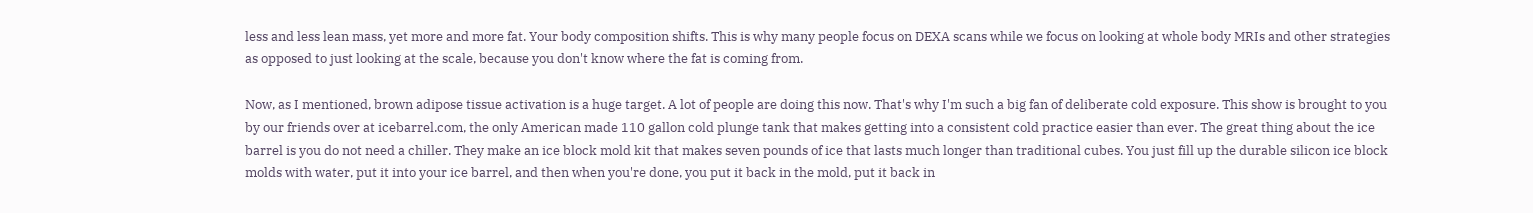less and less lean mass, yet more and more fat. Your body composition shifts. This is why many people focus on DEXA scans while we focus on looking at whole body MRIs and other strategies as opposed to just looking at the scale, because you don't know where the fat is coming from.

Now, as I mentioned, brown adipose tissue activation is a huge target. A lot of people are doing this now. That's why I'm such a big fan of deliberate cold exposure. This show is brought to you by our friends over at icebarrel.com, the only American made 110 gallon cold plunge tank that makes getting into a consistent cold practice easier than ever. The great thing about the ice barrel is you do not need a chiller. They make an ice block mold kit that makes seven pounds of ice that lasts much longer than traditional cubes. You just fill up the durable silicon ice block molds with water, put it into your ice barrel, and then when you're done, you put it back in the mold, put it back in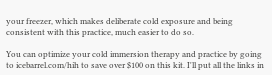your freezer, which makes deliberate cold exposure and being consistent with this practice, much easier to do so.

You can optimize your cold immersion therapy and practice by going to icebarrel.com/hih to save over $100 on this kit. I'll put all the links in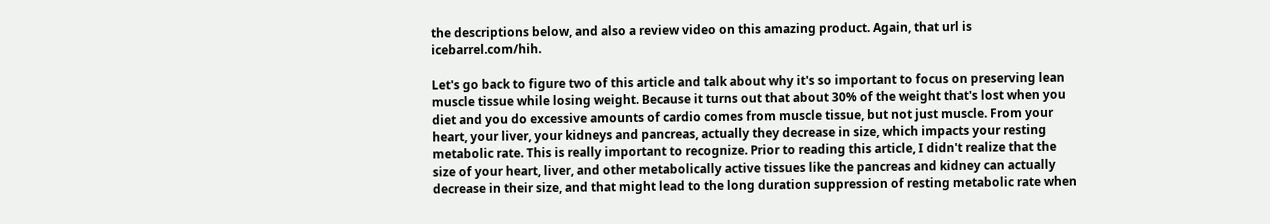the descriptions below, and also a review video on this amazing product. Again, that url is icebarrel.com/hih.

Let's go back to figure two of this article and talk about why it's so important to focus on preserving lean muscle tissue while losing weight. Because it turns out that about 30% of the weight that's lost when you diet and you do excessive amounts of cardio comes from muscle tissue, but not just muscle. From your heart, your liver, your kidneys and pancreas, actually they decrease in size, which impacts your resting metabolic rate. This is really important to recognize. Prior to reading this article, I didn't realize that the size of your heart, liver, and other metabolically active tissues like the pancreas and kidney can actually decrease in their size, and that might lead to the long duration suppression of resting metabolic rate when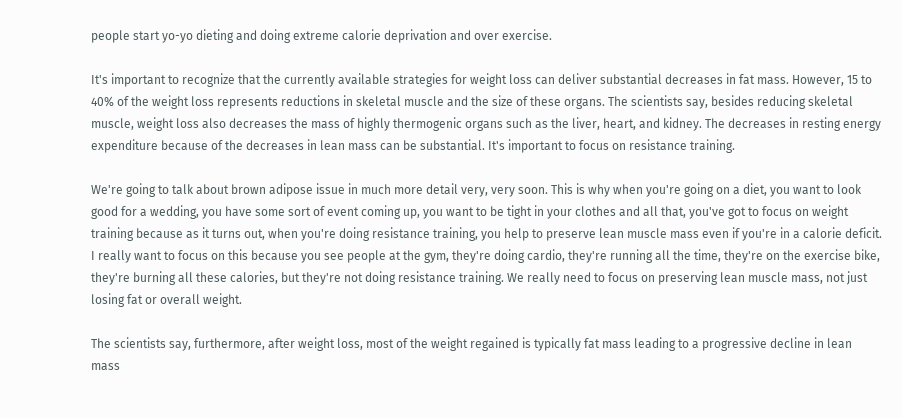people start yo-yo dieting and doing extreme calorie deprivation and over exercise.

It's important to recognize that the currently available strategies for weight loss can deliver substantial decreases in fat mass. However, 15 to 40% of the weight loss represents reductions in skeletal muscle and the size of these organs. The scientists say, besides reducing skeletal muscle, weight loss also decreases the mass of highly thermogenic organs such as the liver, heart, and kidney. The decreases in resting energy expenditure because of the decreases in lean mass can be substantial. It's important to focus on resistance training.

We're going to talk about brown adipose issue in much more detail very, very soon. This is why when you're going on a diet, you want to look good for a wedding, you have some sort of event coming up, you want to be tight in your clothes and all that, you've got to focus on weight training because as it turns out, when you're doing resistance training, you help to preserve lean muscle mass even if you're in a calorie deficit. I really want to focus on this because you see people at the gym, they're doing cardio, they're running all the time, they're on the exercise bike, they're burning all these calories, but they're not doing resistance training. We really need to focus on preserving lean muscle mass, not just losing fat or overall weight.

The scientists say, furthermore, after weight loss, most of the weight regained is typically fat mass leading to a progressive decline in lean mass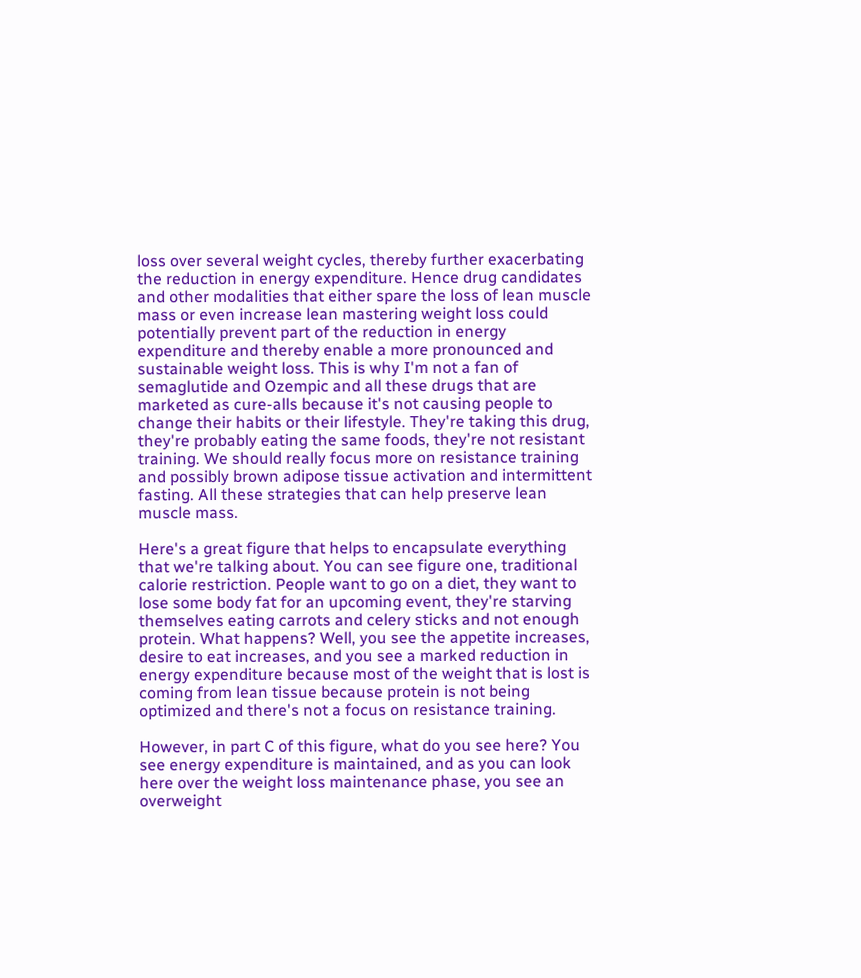loss over several weight cycles, thereby further exacerbating the reduction in energy expenditure. Hence drug candidates and other modalities that either spare the loss of lean muscle mass or even increase lean mastering weight loss could potentially prevent part of the reduction in energy expenditure and thereby enable a more pronounced and sustainable weight loss. This is why I'm not a fan of semaglutide and Ozempic and all these drugs that are marketed as cure-alls because it's not causing people to change their habits or their lifestyle. They're taking this drug, they're probably eating the same foods, they're not resistant training. We should really focus more on resistance training and possibly brown adipose tissue activation and intermittent fasting. All these strategies that can help preserve lean muscle mass.

Here's a great figure that helps to encapsulate everything that we're talking about. You can see figure one, traditional calorie restriction. People want to go on a diet, they want to lose some body fat for an upcoming event, they're starving themselves eating carrots and celery sticks and not enough protein. What happens? Well, you see the appetite increases, desire to eat increases, and you see a marked reduction in energy expenditure because most of the weight that is lost is coming from lean tissue because protein is not being optimized and there's not a focus on resistance training.

However, in part C of this figure, what do you see here? You see energy expenditure is maintained, and as you can look here over the weight loss maintenance phase, you see an overweight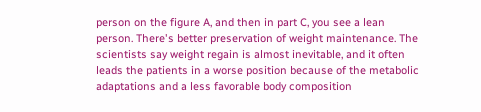person on the figure A, and then in part C, you see a lean person. There's better preservation of weight maintenance. The scientists say weight regain is almost inevitable, and it often leads the patients in a worse position because of the metabolic adaptations and a less favorable body composition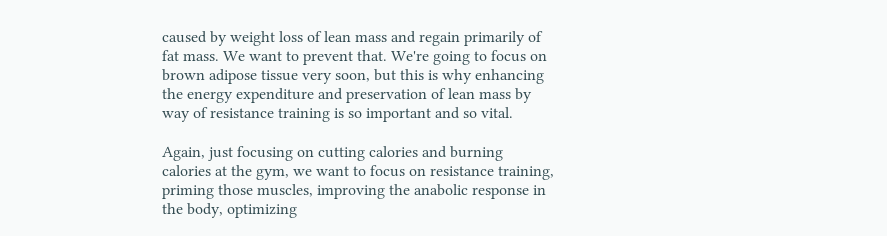caused by weight loss of lean mass and regain primarily of fat mass. We want to prevent that. We're going to focus on brown adipose tissue very soon, but this is why enhancing the energy expenditure and preservation of lean mass by way of resistance training is so important and so vital.

Again, just focusing on cutting calories and burning calories at the gym, we want to focus on resistance training, priming those muscles, improving the anabolic response in the body, optimizing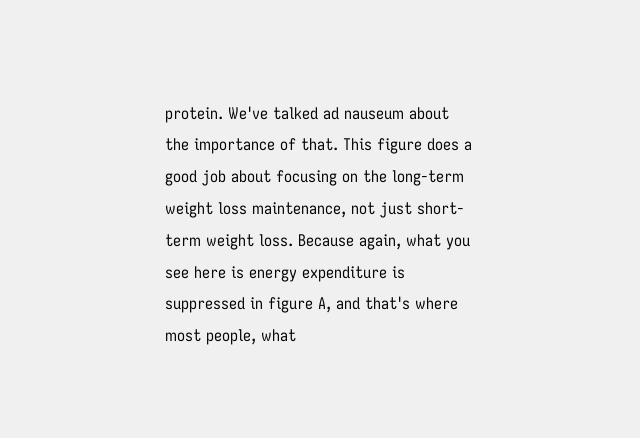protein. We've talked ad nauseum about the importance of that. This figure does a good job about focusing on the long-term weight loss maintenance, not just short-term weight loss. Because again, what you see here is energy expenditure is suppressed in figure A, and that's where most people, what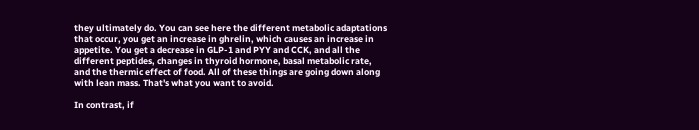they ultimately do. You can see here the different metabolic adaptations that occur, you get an increase in ghrelin, which causes an increase in appetite. You get a decrease in GLP-1 and PYY and CCK, and all the different peptides, changes in thyroid hormone, basal metabolic rate, and the thermic effect of food. All of these things are going down along with lean mass. That's what you want to avoid.

In contrast, if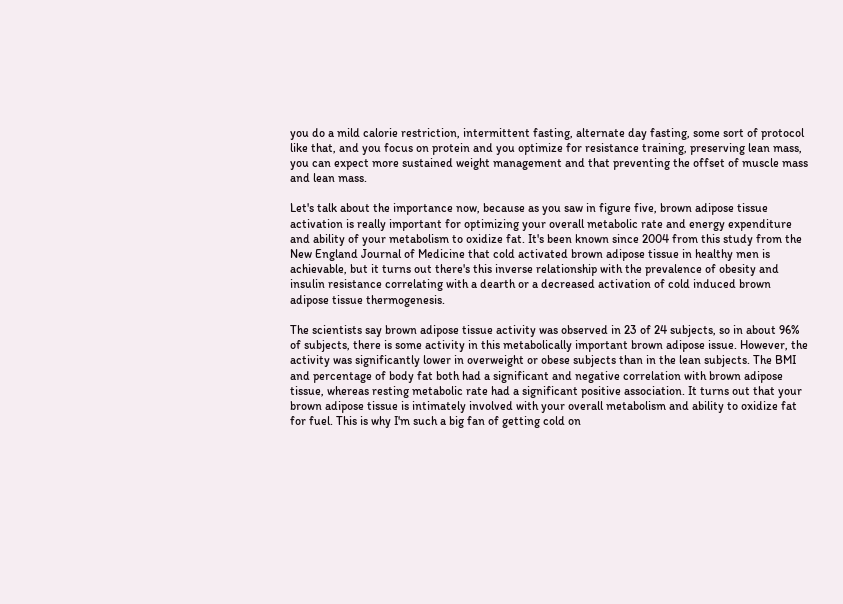you do a mild calorie restriction, intermittent fasting, alternate day fasting, some sort of protocol like that, and you focus on protein and you optimize for resistance training, preserving lean mass, you can expect more sustained weight management and that preventing the offset of muscle mass and lean mass.

Let's talk about the importance now, because as you saw in figure five, brown adipose tissue activation is really important for optimizing your overall metabolic rate and energy expenditure and ability of your metabolism to oxidize fat. It's been known since 2004 from this study from the New England Journal of Medicine that cold activated brown adipose tissue in healthy men is achievable, but it turns out there's this inverse relationship with the prevalence of obesity and insulin resistance correlating with a dearth or a decreased activation of cold induced brown adipose tissue thermogenesis.

The scientists say brown adipose tissue activity was observed in 23 of 24 subjects, so in about 96% of subjects, there is some activity in this metabolically important brown adipose issue. However, the activity was significantly lower in overweight or obese subjects than in the lean subjects. The BMI and percentage of body fat both had a significant and negative correlation with brown adipose tissue, whereas resting metabolic rate had a significant positive association. It turns out that your brown adipose tissue is intimately involved with your overall metabolism and ability to oxidize fat for fuel. This is why I'm such a big fan of getting cold on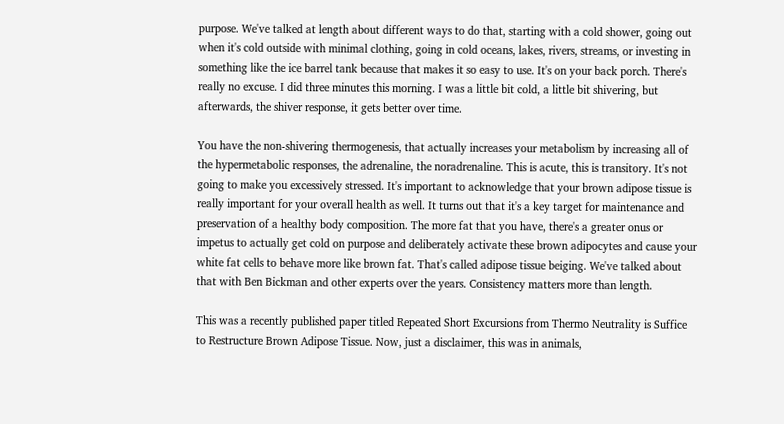purpose. We've talked at length about different ways to do that, starting with a cold shower, going out when it's cold outside with minimal clothing, going in cold oceans, lakes, rivers, streams, or investing in something like the ice barrel tank because that makes it so easy to use. It's on your back porch. There's really no excuse. I did three minutes this morning. I was a little bit cold, a little bit shivering, but afterwards, the shiver response, it gets better over time.

You have the non-shivering thermogenesis, that actually increases your metabolism by increasing all of the hypermetabolic responses, the adrenaline, the noradrenaline. This is acute, this is transitory. It's not going to make you excessively stressed. It's important to acknowledge that your brown adipose tissue is really important for your overall health as well. It turns out that it's a key target for maintenance and preservation of a healthy body composition. The more fat that you have, there's a greater onus or impetus to actually get cold on purpose and deliberately activate these brown adipocytes and cause your white fat cells to behave more like brown fat. That's called adipose tissue beiging. We've talked about that with Ben Bickman and other experts over the years. Consistency matters more than length.

This was a recently published paper titled Repeated Short Excursions from Thermo Neutrality is Suffice to Restructure Brown Adipose Tissue. Now, just a disclaimer, this was in animals,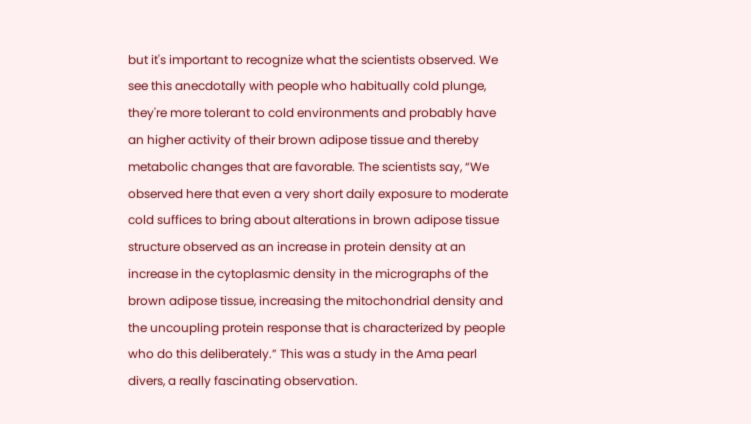but it's important to recognize what the scientists observed. We see this anecdotally with people who habitually cold plunge, they're more tolerant to cold environments and probably have an higher activity of their brown adipose tissue and thereby metabolic changes that are favorable. The scientists say, “We observed here that even a very short daily exposure to moderate cold suffices to bring about alterations in brown adipose tissue structure observed as an increase in protein density at an increase in the cytoplasmic density in the micrographs of the brown adipose tissue, increasing the mitochondrial density and the uncoupling protein response that is characterized by people who do this deliberately.” This was a study in the Ama pearl divers, a really fascinating observation.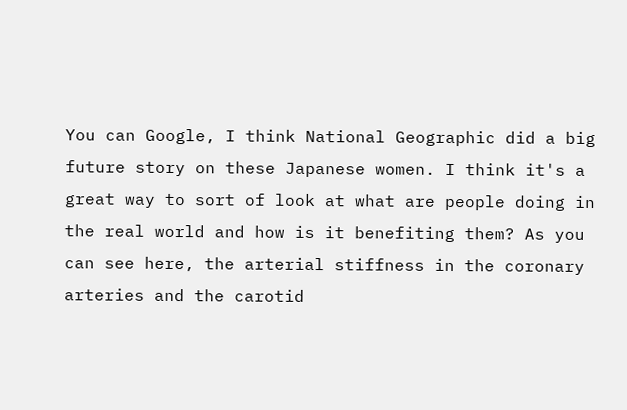You can Google, I think National Geographic did a big future story on these Japanese women. I think it's a great way to sort of look at what are people doing in the real world and how is it benefiting them? As you can see here, the arterial stiffness in the coronary arteries and the carotid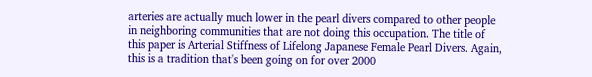arteries are actually much lower in the pearl divers compared to other people in neighboring communities that are not doing this occupation. The title of this paper is Arterial Stiffness of Lifelong Japanese Female Pearl Divers. Again, this is a tradition that's been going on for over 2000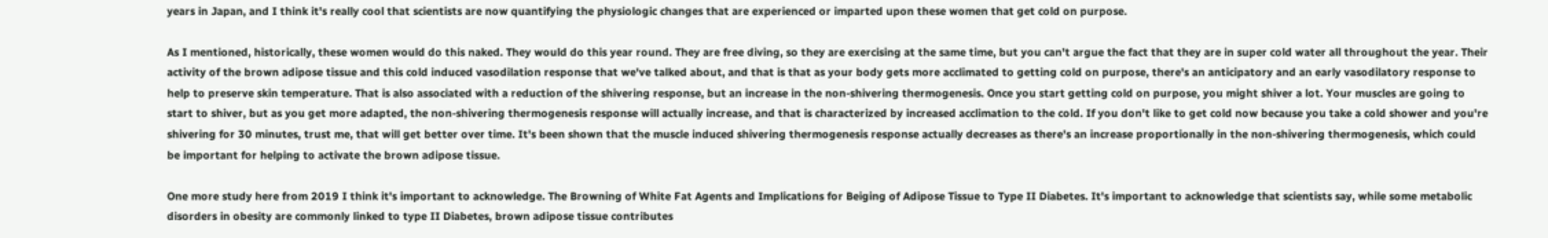years in Japan, and I think it's really cool that scientists are now quantifying the physiologic changes that are experienced or imparted upon these women that get cold on purpose.

As I mentioned, historically, these women would do this naked. They would do this year round. They are free diving, so they are exercising at the same time, but you can't argue the fact that they are in super cold water all throughout the year. Their activity of the brown adipose tissue and this cold induced vasodilation response that we've talked about, and that is that as your body gets more acclimated to getting cold on purpose, there's an anticipatory and an early vasodilatory response to help to preserve skin temperature. That is also associated with a reduction of the shivering response, but an increase in the non-shivering thermogenesis. Once you start getting cold on purpose, you might shiver a lot. Your muscles are going to start to shiver, but as you get more adapted, the non-shivering thermogenesis response will actually increase, and that is characterized by increased acclimation to the cold. If you don't like to get cold now because you take a cold shower and you're shivering for 30 minutes, trust me, that will get better over time. It's been shown that the muscle induced shivering thermogenesis response actually decreases as there's an increase proportionally in the non-shivering thermogenesis, which could be important for helping to activate the brown adipose tissue.

One more study here from 2019 I think it's important to acknowledge. The Browning of White Fat Agents and Implications for Beiging of Adipose Tissue to Type II Diabetes. It's important to acknowledge that scientists say, while some metabolic disorders in obesity are commonly linked to type II Diabetes, brown adipose tissue contributes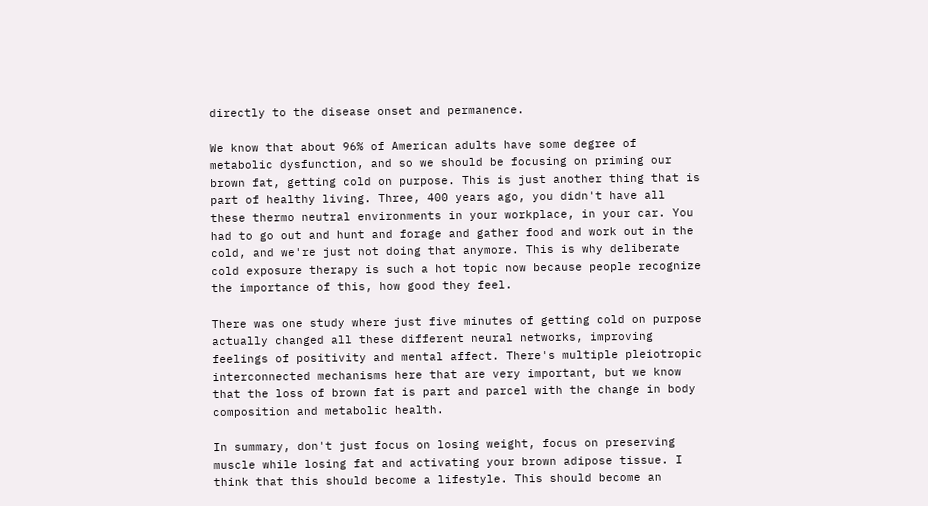directly to the disease onset and permanence.

We know that about 96% of American adults have some degree of metabolic dysfunction, and so we should be focusing on priming our brown fat, getting cold on purpose. This is just another thing that is part of healthy living. Three, 400 years ago, you didn't have all these thermo neutral environments in your workplace, in your car. You had to go out and hunt and forage and gather food and work out in the cold, and we're just not doing that anymore. This is why deliberate cold exposure therapy is such a hot topic now because people recognize the importance of this, how good they feel.

There was one study where just five minutes of getting cold on purpose actually changed all these different neural networks, improving feelings of positivity and mental affect. There's multiple pleiotropic interconnected mechanisms here that are very important, but we know that the loss of brown fat is part and parcel with the change in body composition and metabolic health.

In summary, don't just focus on losing weight, focus on preserving muscle while losing fat and activating your brown adipose tissue. I think that this should become a lifestyle. This should become an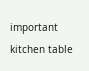important kitchen table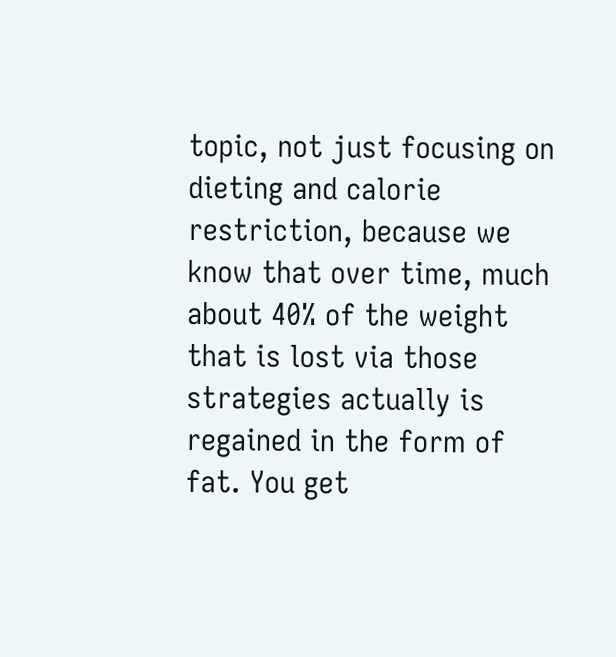topic, not just focusing on dieting and calorie restriction, because we know that over time, much about 40% of the weight that is lost via those strategies actually is regained in the form of fat. You get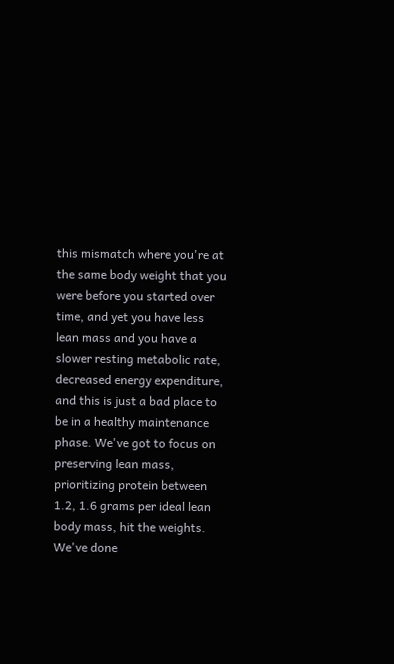this mismatch where you're at the same body weight that you were before you started over time, and yet you have less lean mass and you have a slower resting metabolic rate, decreased energy expenditure, and this is just a bad place to be in a healthy maintenance phase. We've got to focus on preserving lean mass, prioritizing protein between 1.2, 1.6 grams per ideal lean body mass, hit the weights. We've done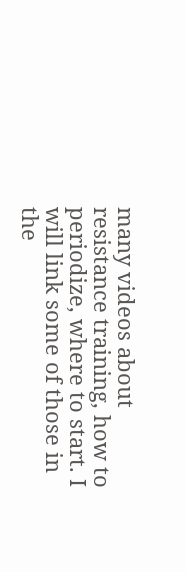many videos about resistance training, how to periodize, where to start. I will link some of those in the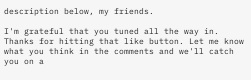description below, my friends.

I'm grateful that you tuned all the way in. Thanks for hitting that like button. Let me know what you think in the comments and we'll catch you on a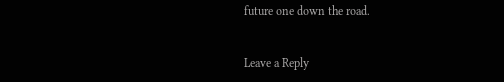future one down the road.


Leave a Reply